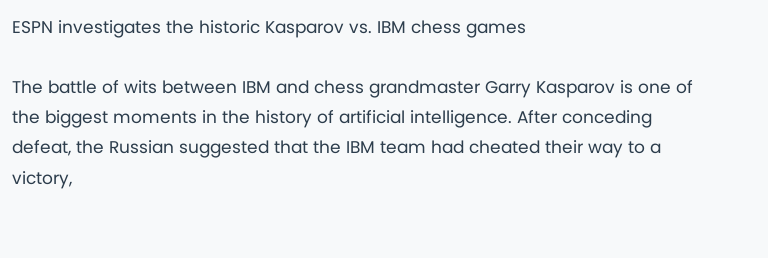ESPN investigates the historic Kasparov vs. IBM chess games

The battle of wits between IBM and chess grandmaster Garry Kasparov is one of the biggest moments in the history of artificial intelligence. After conceding defeat, the Russian suggested that the IBM team had cheated their way to a victory,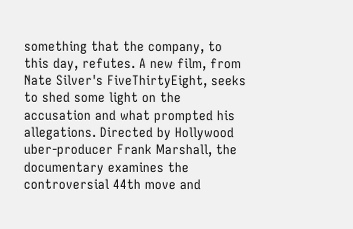something that the company, to this day, refutes. A new film, from Nate Silver's FiveThirtyEight, seeks to shed some light on the accusation and what prompted his allegations. Directed by Hollywood uber-producer Frank Marshall, the documentary examines the controversial 44th move and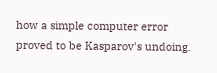how a simple computer error proved to be Kasparov's undoing.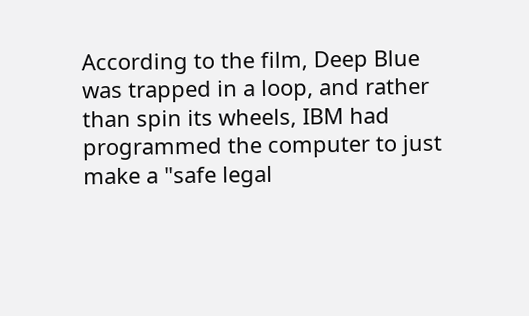According to the film, Deep Blue was trapped in a loop, and rather than spin its wheels, IBM had programmed the computer to just make a "safe legal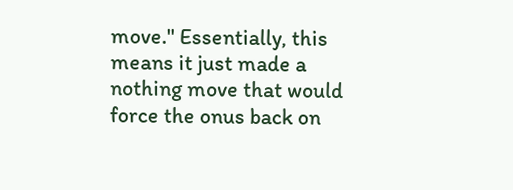move." Essentially, this means it just made a nothing move that would force the onus back on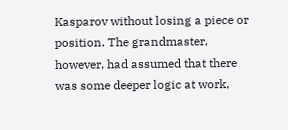Kasparov without losing a piece or position. The grandmaster, however, had assumed that there was some deeper logic at work,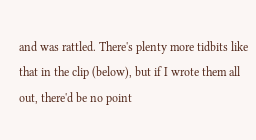and was rattled. There's plenty more tidbits like that in the clip (below), but if I wrote them all out, there'd be no point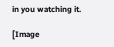in you watching it.

[Image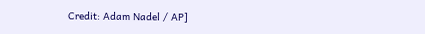Credit: Adam Nadel / AP]